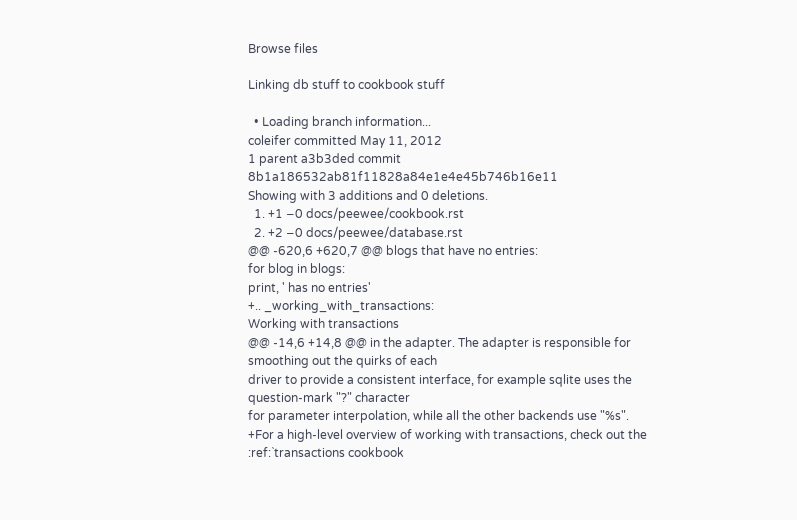Browse files

Linking db stuff to cookbook stuff

  • Loading branch information...
coleifer committed May 11, 2012
1 parent a3b3ded commit 8b1a186532ab81f11828a84e1e4e45b746b16e11
Showing with 3 additions and 0 deletions.
  1. +1 −0 docs/peewee/cookbook.rst
  2. +2 −0 docs/peewee/database.rst
@@ -620,6 +620,7 @@ blogs that have no entries:
for blog in blogs:
print, ' has no entries'
+.. _working_with_transactions:
Working with transactions
@@ -14,6 +14,8 @@ in the adapter. The adapter is responsible for smoothing out the quirks of each
driver to provide a consistent interface, for example sqlite uses the question-mark "?" character
for parameter interpolation, while all the other backends use "%s".
+For a high-level overview of working with transactions, check out the :ref:`transactions cookbook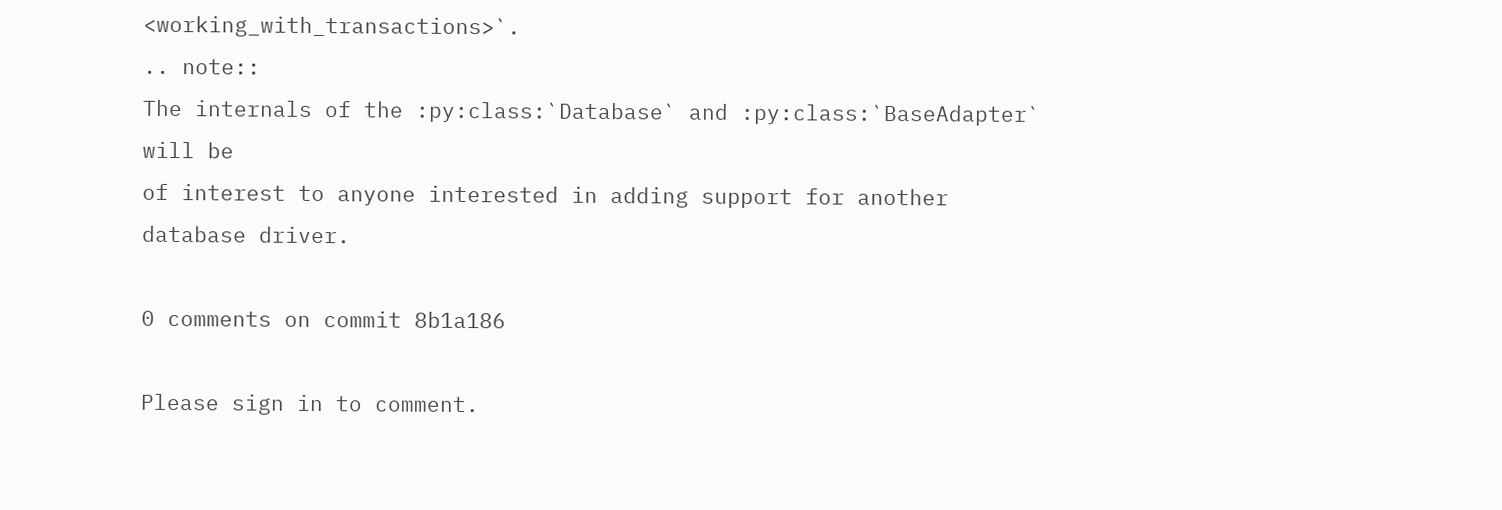<working_with_transactions>`.
.. note::
The internals of the :py:class:`Database` and :py:class:`BaseAdapter` will be
of interest to anyone interested in adding support for another database driver.

0 comments on commit 8b1a186

Please sign in to comment.